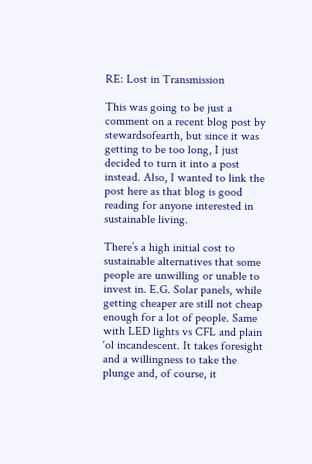RE: Lost in Transmission

This was going to be just a comment on a recent blog post by stewardsofearth, but since it was getting to be too long, I just decided to turn it into a post instead. Also, I wanted to link the post here as that blog is good reading for anyone interested in sustainable living.

There’s a high initial cost to sustainable alternatives that some people are unwilling or unable to invest in. E.G. Solar panels, while getting cheaper are still not cheap enough for a lot of people. Same with LED lights vs CFL and plain ‘ol incandescent. It takes foresight and a willingness to take the plunge and, of course, it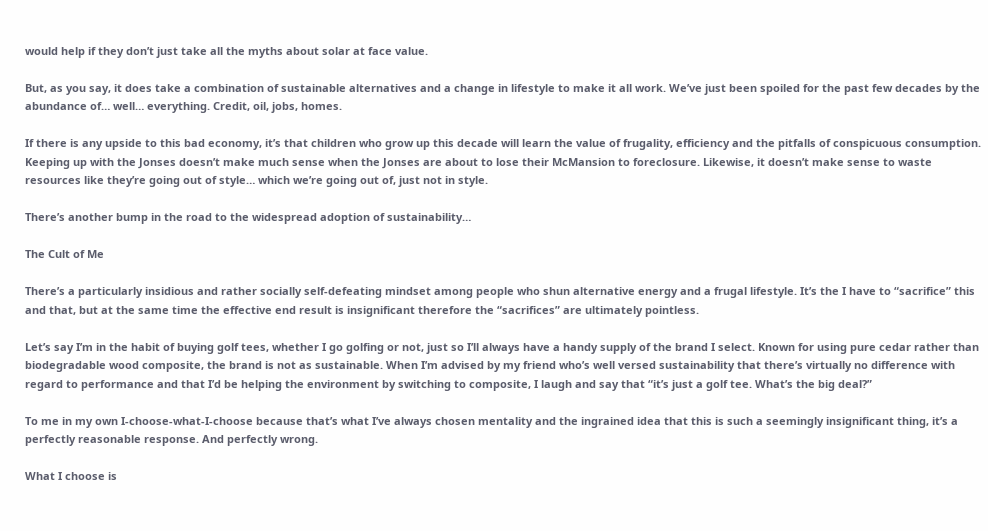would help if they don’t just take all the myths about solar at face value.

But, as you say, it does take a combination of sustainable alternatives and a change in lifestyle to make it all work. We’ve just been spoiled for the past few decades by the abundance of… well… everything. Credit, oil, jobs, homes.

If there is any upside to this bad economy, it’s that children who grow up this decade will learn the value of frugality, efficiency and the pitfalls of conspicuous consumption. Keeping up with the Jonses doesn’t make much sense when the Jonses are about to lose their McMansion to foreclosure. Likewise, it doesn’t make sense to waste resources like they’re going out of style… which we’re going out of, just not in style.

There’s another bump in the road to the widespread adoption of sustainability…

The Cult of Me

There’s a particularly insidious and rather socially self-defeating mindset among people who shun alternative energy and a frugal lifestyle. It’s the I have to “sacrifice” this and that, but at the same time the effective end result is insignificant therefore the “sacrifices” are ultimately pointless.

Let’s say I’m in the habit of buying golf tees, whether I go golfing or not, just so I’ll always have a handy supply of the brand I select. Known for using pure cedar rather than biodegradable wood composite, the brand is not as sustainable. When I’m advised by my friend who’s well versed sustainability that there’s virtually no difference with regard to performance and that I’d be helping the environment by switching to composite, I laugh and say that “it’s just a golf tee. What’s the big deal?”

To me in my own I-choose-what-I-choose because that’s what I’ve always chosen mentality and the ingrained idea that this is such a seemingly insignificant thing, it’s a perfectly reasonable response. And perfectly wrong.

What I choose is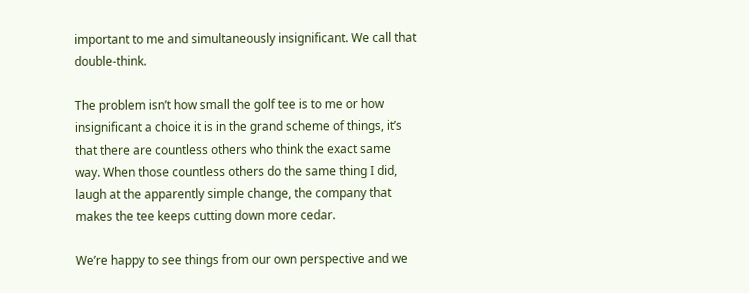important to me and simultaneously insignificant. We call that double-think.

The problem isn’t how small the golf tee is to me or how insignificant a choice it is in the grand scheme of things, it’s that there are countless others who think the exact same way. When those countless others do the same thing I did, laugh at the apparently simple change, the company that makes the tee keeps cutting down more cedar.

We’re happy to see things from our own perspective and we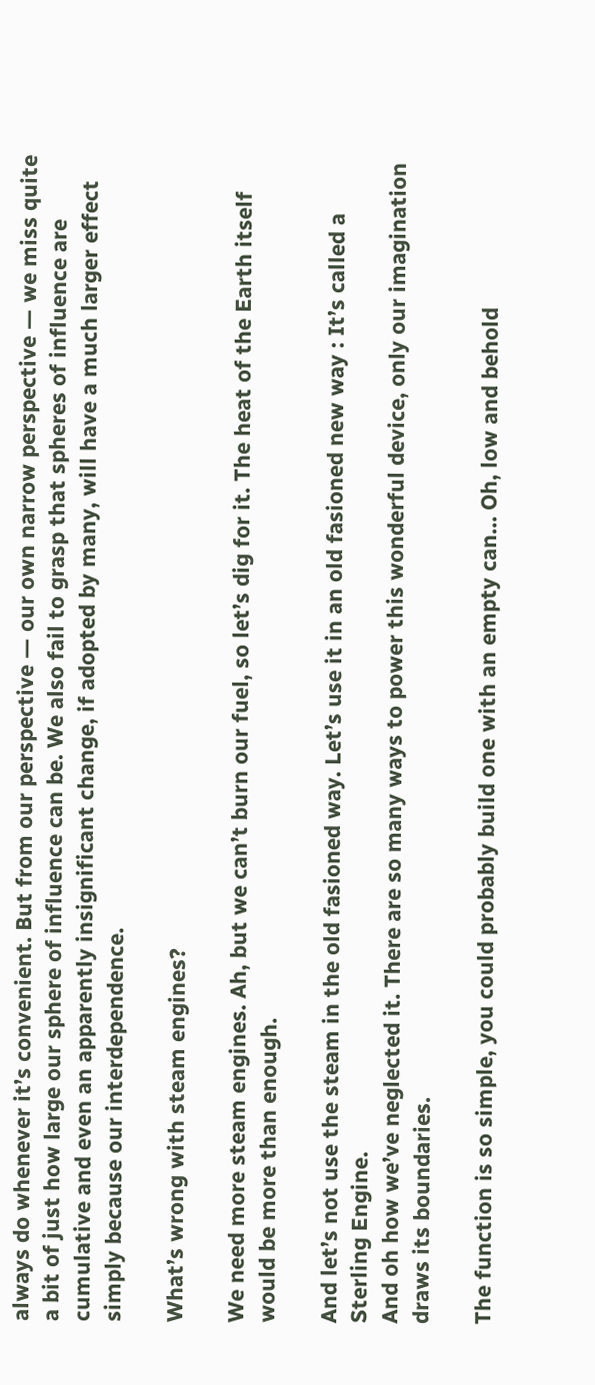always do whenever it’s convenient. But from our perspective — our own narrow perspective — we miss quite a bit of just how large our sphere of influence can be. We also fail to grasp that spheres of influence are cumulative and even an apparently insignificant change, if adopted by many, will have a much larger effect simply because our interdependence.

What’s wrong with steam engines?

We need more steam engines. Ah, but we can’t burn our fuel, so let’s dig for it. The heat of the Earth itself would be more than enough.

And let’s not use the steam in the old fasioned way. Let’s use it in an old fasioned new way : It’s called a Sterling Engine.
And oh how we’ve neglected it. There are so many ways to power this wonderful device, only our imagination draws its boundaries.

The function is so simple, you could probably build one with an empty can… Oh, low and behold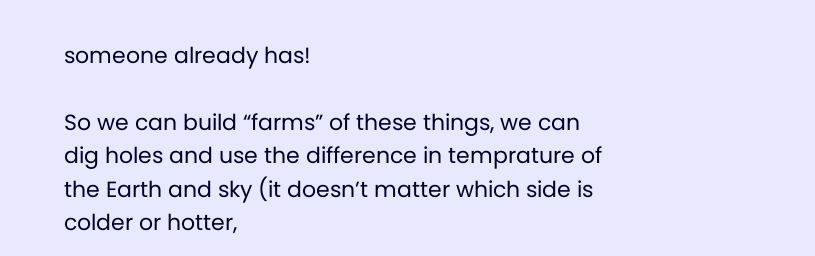someone already has!

So we can build “farms” of these things, we can dig holes and use the difference in temprature of the Earth and sky (it doesn’t matter which side is colder or hotter,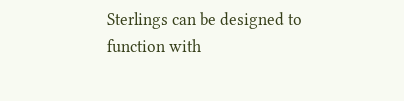Sterlings can be designed to function with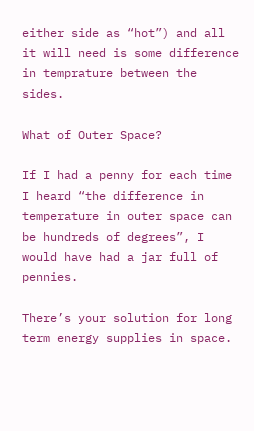either side as “hot”) and all it will need is some difference in temprature between the sides.

What of Outer Space?

If I had a penny for each time I heard “the difference in temperature in outer space can be hundreds of degrees”, I would have had a jar full of pennies.

There’s your solution for long term energy supplies in space.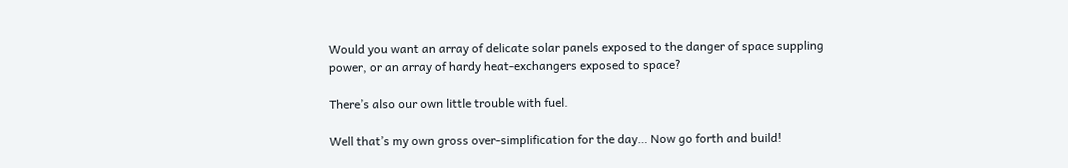Would you want an array of delicate solar panels exposed to the danger of space suppling power, or an array of hardy heat-exchangers exposed to space?

There’s also our own little trouble with fuel.

Well that’s my own gross over-simplification for the day… Now go forth and build!